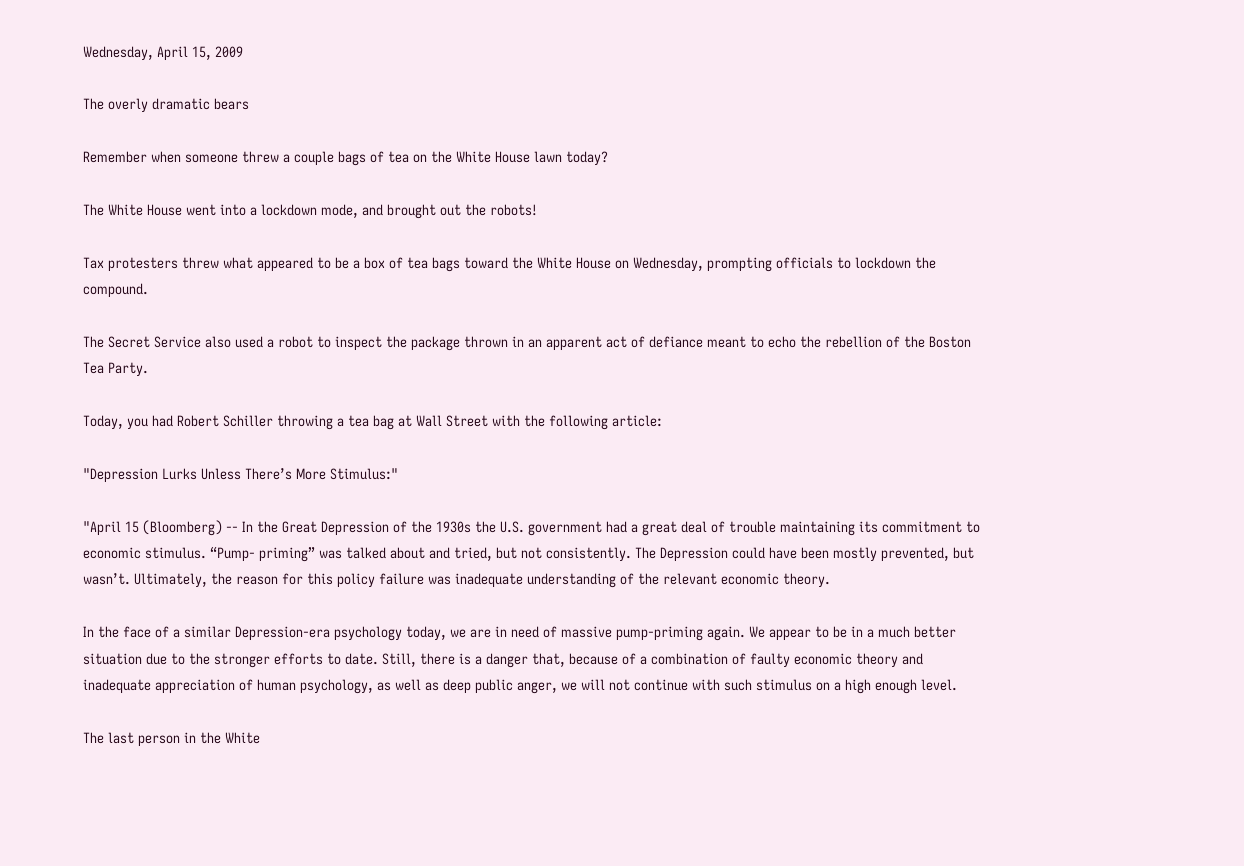Wednesday, April 15, 2009

The overly dramatic bears

Remember when someone threw a couple bags of tea on the White House lawn today?

The White House went into a lockdown mode, and brought out the robots!

Tax protesters threw what appeared to be a box of tea bags toward the White House on Wednesday, prompting officials to lockdown the compound.

The Secret Service also used a robot to inspect the package thrown in an apparent act of defiance meant to echo the rebellion of the Boston Tea Party.

Today, you had Robert Schiller throwing a tea bag at Wall Street with the following article:

"Depression Lurks Unless There’s More Stimulus:"

"April 15 (Bloomberg) -- In the Great Depression of the 1930s the U.S. government had a great deal of trouble maintaining its commitment to economic stimulus. “Pump- priming” was talked about and tried, but not consistently. The Depression could have been mostly prevented, but wasn’t. Ultimately, the reason for this policy failure was inadequate understanding of the relevant economic theory.

In the face of a similar Depression-era psychology today, we are in need of massive pump-priming again. We appear to be in a much better situation due to the stronger efforts to date. Still, there is a danger that, because of a combination of faulty economic theory and inadequate appreciation of human psychology, as well as deep public anger, we will not continue with such stimulus on a high enough level.

The last person in the White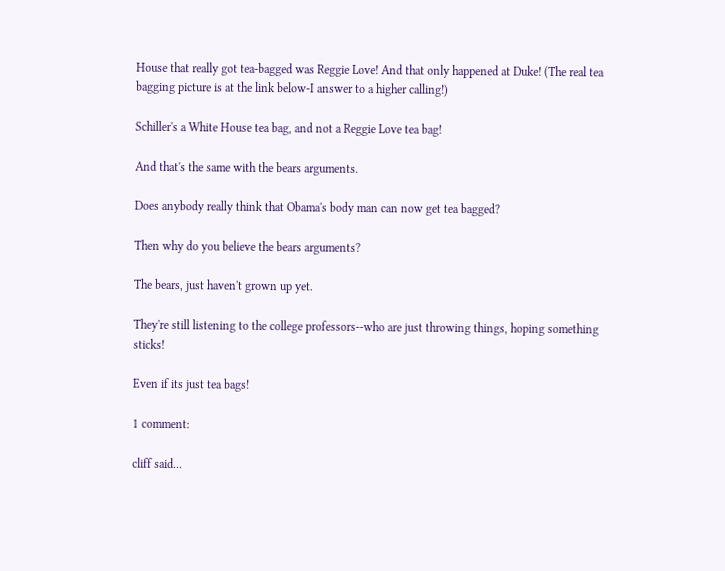House that really got tea-bagged was Reggie Love! And that only happened at Duke! (The real tea bagging picture is at the link below-I answer to a higher calling!)

Schiller's a White House tea bag, and not a Reggie Love tea bag!

And that's the same with the bears arguments.

Does anybody really think that Obama's body man can now get tea bagged?

Then why do you believe the bears arguments?

The bears, just haven't grown up yet.

They're still listening to the college professors--who are just throwing things, hoping something sticks!

Even if its just tea bags!

1 comment:

cliff said...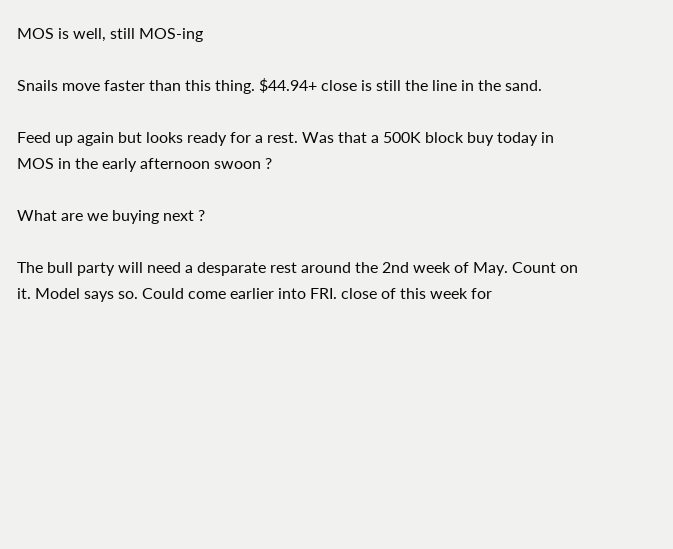MOS is well, still MOS-ing

Snails move faster than this thing. $44.94+ close is still the line in the sand.

Feed up again but looks ready for a rest. Was that a 500K block buy today in MOS in the early afternoon swoon ?

What are we buying next ?

The bull party will need a desparate rest around the 2nd week of May. Count on it. Model says so. Could come earlier into FRI. close of this week for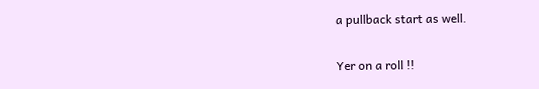a pullback start as well.

Yer on a roll !!